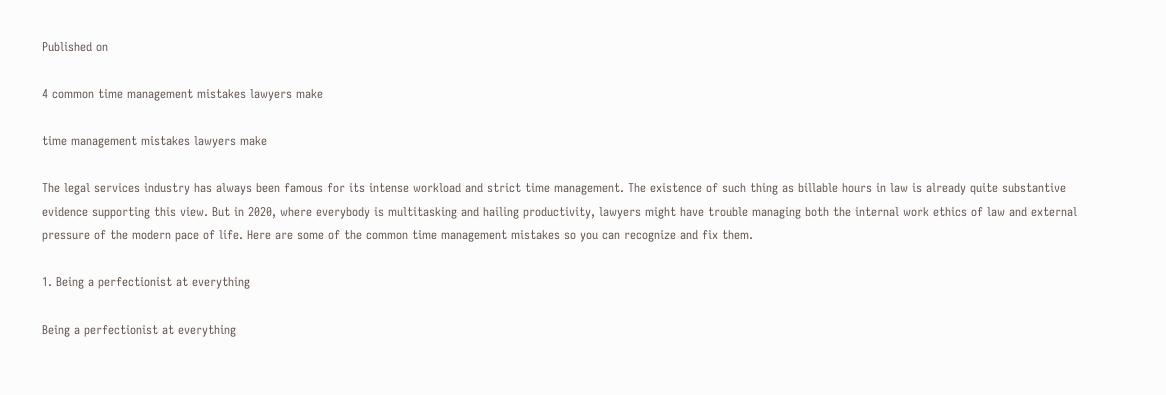Published on

4 common time management mistakes lawyers make

time management mistakes lawyers make

The legal services industry has always been famous for its intense workload and strict time management. The existence of such thing as billable hours in law is already quite substantive evidence supporting this view. But in 2020, where everybody is multitasking and hailing productivity, lawyers might have trouble managing both the internal work ethics of law and external pressure of the modern pace of life. Here are some of the common time management mistakes so you can recognize and fix them.

1. Being a perfectionist at everything

Being a perfectionist at everything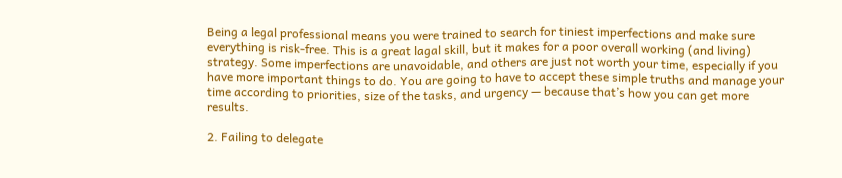Being a legal professional means you were trained to search for tiniest imperfections and make sure everything is risk-free. This is a great lagal skill, but it makes for a poor overall working (and living) strategy. Some imperfections are unavoidable, and others are just not worth your time, especially if you have more important things to do. You are going to have to accept these simple truths and manage your time according to priorities, size of the tasks, and urgency — because that’s how you can get more results.

2. Failing to delegate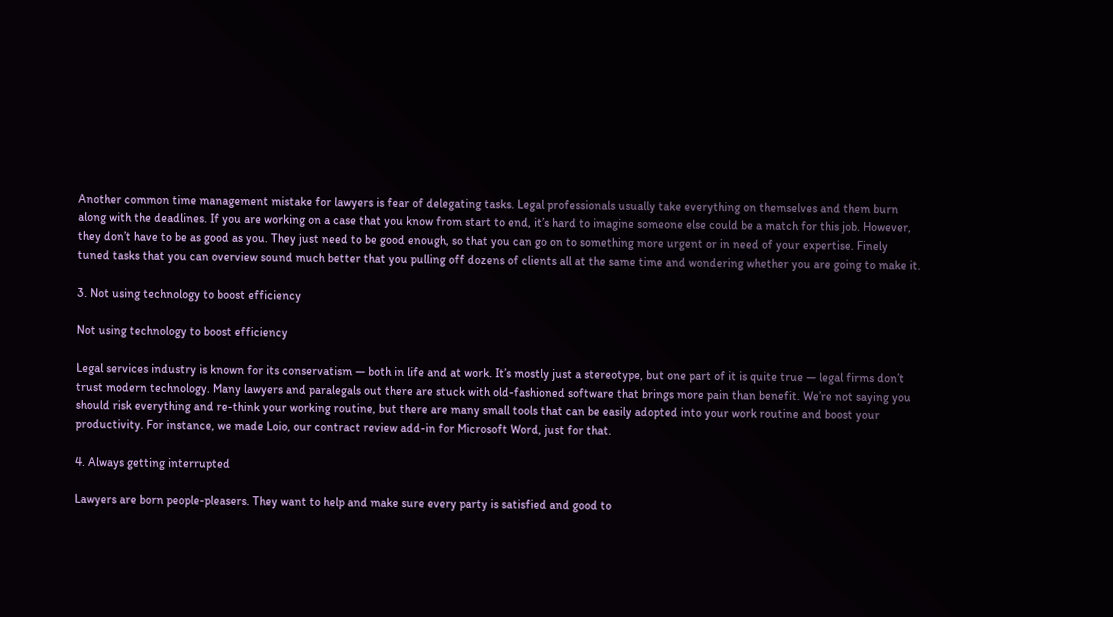Another common time management mistake for lawyers is fear of delegating tasks. Legal professionals usually take everything on themselves and them burn along with the deadlines. If you are working on a case that you know from start to end, it’s hard to imagine someone else could be a match for this job. However, they don’t have to be as good as you. They just need to be good enough, so that you can go on to something more urgent or in need of your expertise. Finely tuned tasks that you can overview sound much better that you pulling off dozens of clients all at the same time and wondering whether you are going to make it.

3. Not using technology to boost efficiency

Not using technology to boost efficiency

Legal services industry is known for its conservatism — both in life and at work. It’s mostly just a stereotype, but one part of it is quite true — legal firms don’t trust modern technology. Many lawyers and paralegals out there are stuck with old-fashioned software that brings more pain than benefit. We’re not saying you should risk everything and re-think your working routine, but there are many small tools that can be easily adopted into your work routine and boost your productivity. For instance, we made Loio, our contract review add-in for Microsoft Word, just for that.

4. Always getting interrupted

Lawyers are born people-pleasers. They want to help and make sure every party is satisfied and good to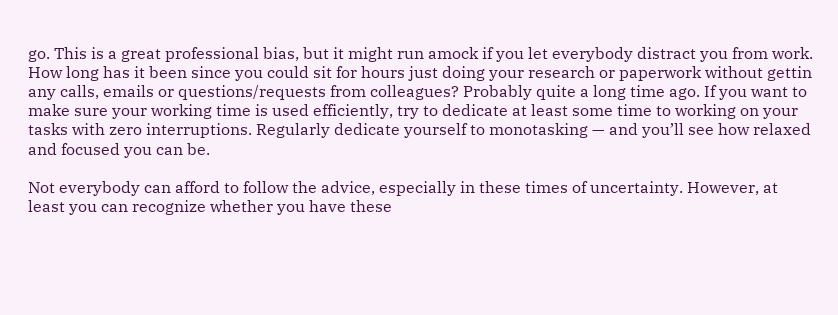go. This is a great professional bias, but it might run amock if you let everybody distract you from work. How long has it been since you could sit for hours just doing your research or paperwork without gettin any calls, emails or questions/requests from colleagues? Probably quite a long time ago. If you want to make sure your working time is used efficiently, try to dedicate at least some time to working on your tasks with zero interruptions. Regularly dedicate yourself to monotasking — and you’ll see how relaxed and focused you can be.

Not everybody can afford to follow the advice, especially in these times of uncertainty. However, at least you can recognize whether you have these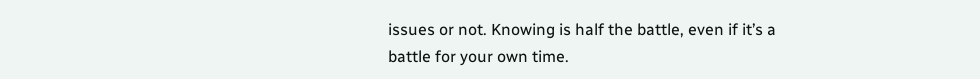issues or not. Knowing is half the battle, even if it’s a battle for your own time.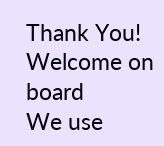Thank You! Welcome on board
We use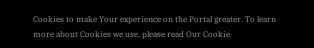Cookies to make Your experience on the Portal greater. To learn more about Cookies we use, please read Our Cookie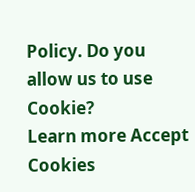Policy. Do you allow us to use Cookie?
Learn more Accept Cookies